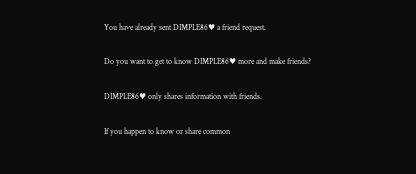You have already sent DIMPLE86♥ a friend request.

Do you want to get to know DIMPLE86♥ more and make friends?

DIMPLE86♥ only shares information with friends.

If you happen to know or share common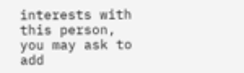interests with this person, you may ask to add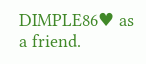DIMPLE86♥ as a friend.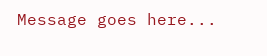Message goes here...